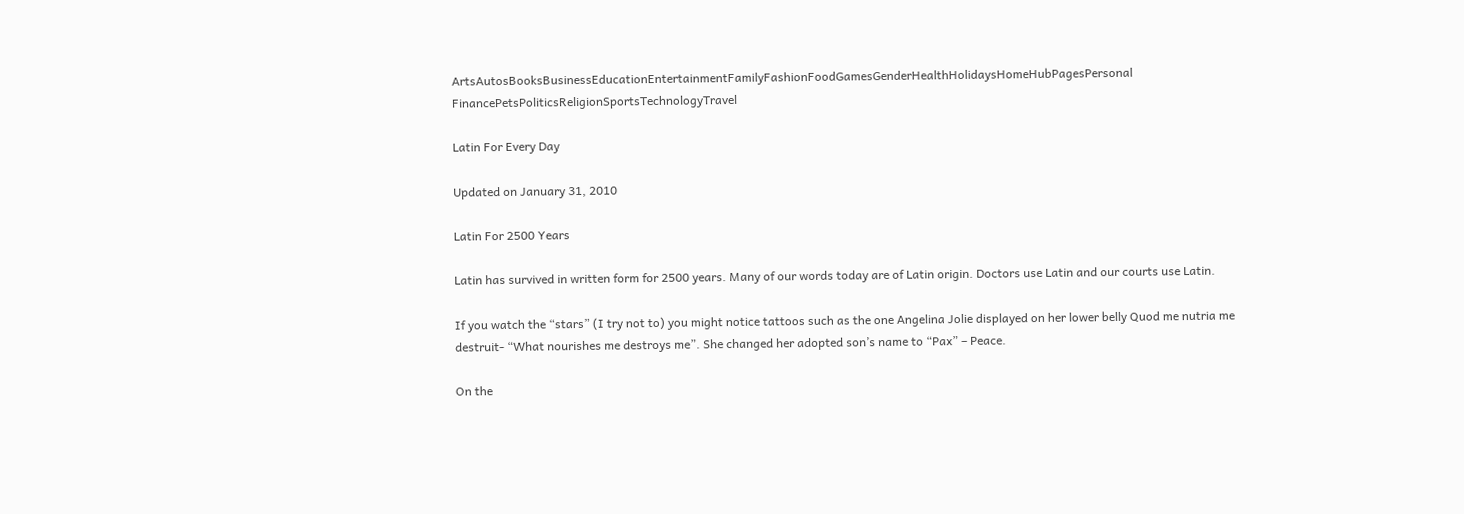ArtsAutosBooksBusinessEducationEntertainmentFamilyFashionFoodGamesGenderHealthHolidaysHomeHubPagesPersonal FinancePetsPoliticsReligionSportsTechnologyTravel

Latin For Every Day

Updated on January 31, 2010

Latin For 2500 Years

Latin has survived in written form for 2500 years. Many of our words today are of Latin origin. Doctors use Latin and our courts use Latin.

If you watch the “stars” (I try not to) you might notice tattoos such as the one Angelina Jolie displayed on her lower belly Quod me nutria me destruit- “What nourishes me destroys me”. She changed her adopted son’s name to “Pax” – Peace.

On the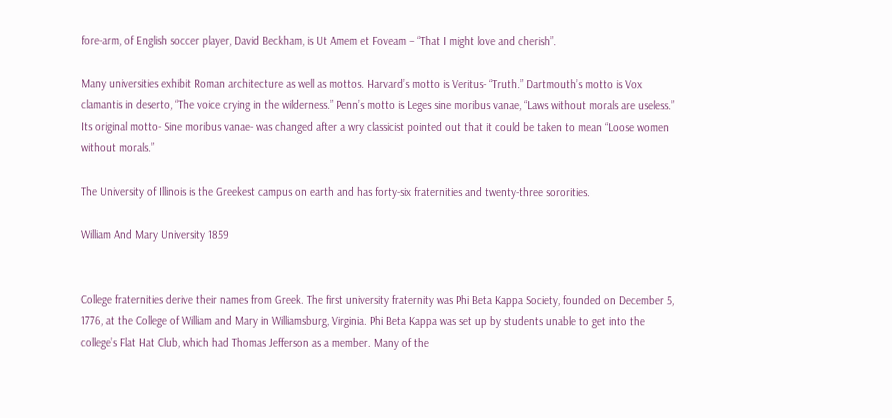fore-arm, of English soccer player, David Beckham, is Ut Amem et Foveam – “That I might love and cherish”.

Many universities exhibit Roman architecture as well as mottos. Harvard’s motto is Veritus- “Truth.” Dartmouth’s motto is Vox clamantis in deserto, “The voice crying in the wilderness.” Penn’s motto is Leges sine moribus vanae, “Laws without morals are useless.” Its original motto- Sine moribus vanae- was changed after a wry classicist pointed out that it could be taken to mean “Loose women without morals.”

The University of Illinois is the Greekest campus on earth and has forty-six fraternities and twenty-three sororities.

William And Mary University 1859


College fraternities derive their names from Greek. The first university fraternity was Phi Beta Kappa Society, founded on December 5, 1776, at the College of William and Mary in Williamsburg, Virginia. Phi Beta Kappa was set up by students unable to get into the college’s Flat Hat Club, which had Thomas Jefferson as a member. Many of the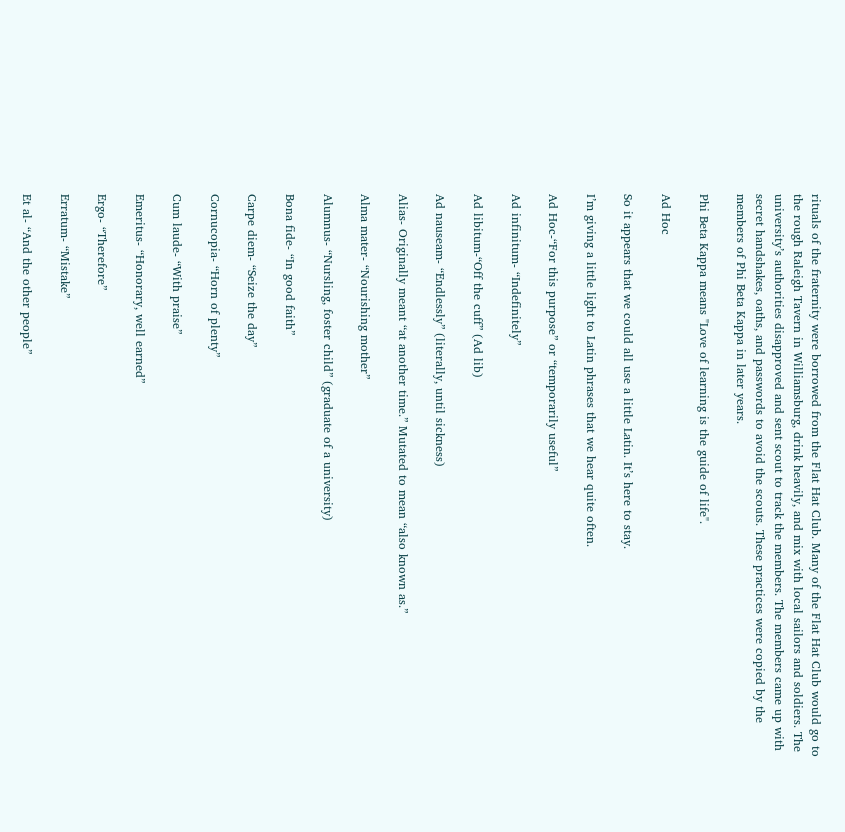rituals of the fraternity were borrowed from the Flat Hat Club. Many of the Flat Hat Club would go to the rough Raleigh Tavern in Williamsburg, drink heavily, and mix with local sailors and soldiers. The university’s authorities disapproved and sent scout to track the members. The members came up with secret handshakes, oaths, and passwords to avoid the scouts. These practices were copied by the members of Phi Beta Kappa in later years.

Phi Beta Kappa means "Love of learning is the guide of life".

Ad Hoc

So it appears that we could all use a little Latin. It’s here to stay.

I’m giving a little light to Latin phrases that we hear quite often.

Ad Hoc-“For this purpose” or “temporarily useful”

Ad infinitum- “Indefinitely”

Ad libitum-“Off the cuff” (Ad lib)

Ad nauseam- “Endlessly” (literally, until sickness)

Alias- Originally meant “at another time.” Mutated to mean “also known as.”

Alma mater- “Nourishing mother”

Alumnus- “Nursling, foster child” (graduate of a university)

Bona fide- “In good faith”

Carpe diem- “Seize the day”

Cornucopia- “Horn of plenty”

Cum laude- “With praise”

Emeritus- “Honorary, well earned”

Ergo- “Therefore”

Erratum- “Mistake”

Et al- “And the other people”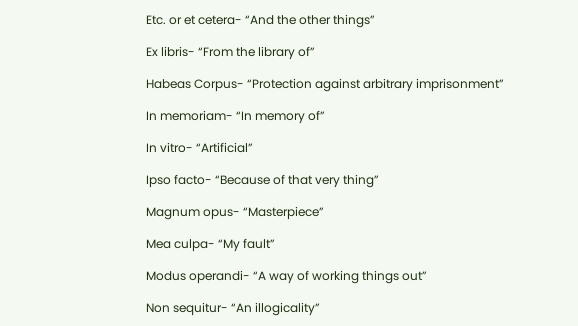Etc. or et cetera- “And the other things”

Ex libris- “From the library of”

Habeas Corpus- “Protection against arbitrary imprisonment”

In memoriam- “In memory of”

In vitro- “Artificial”

Ipso facto- “Because of that very thing”

Magnum opus- “Masterpiece”

Mea culpa- “My fault”

Modus operandi- “A way of working things out”

Non sequitur- “An illogicality”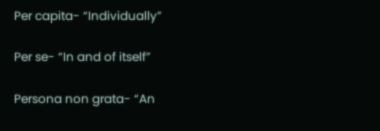Per capita- “Individually”

Per se- “In and of itself”

Persona non grata- “An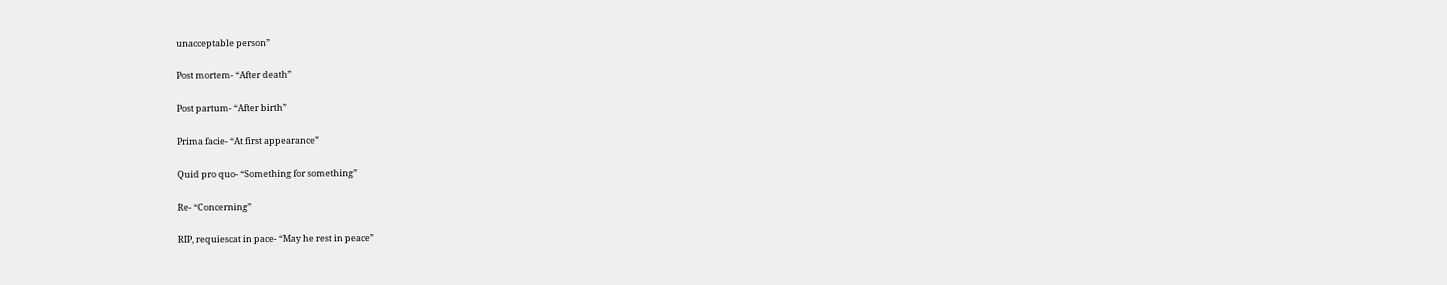unacceptable person”

Post mortem- “After death”

Post partum- “After birth”

Prima facie- “At first appearance”

Quid pro quo- “Something for something”

Re- “Concerning”

RIP, requiescat in pace- “May he rest in peace”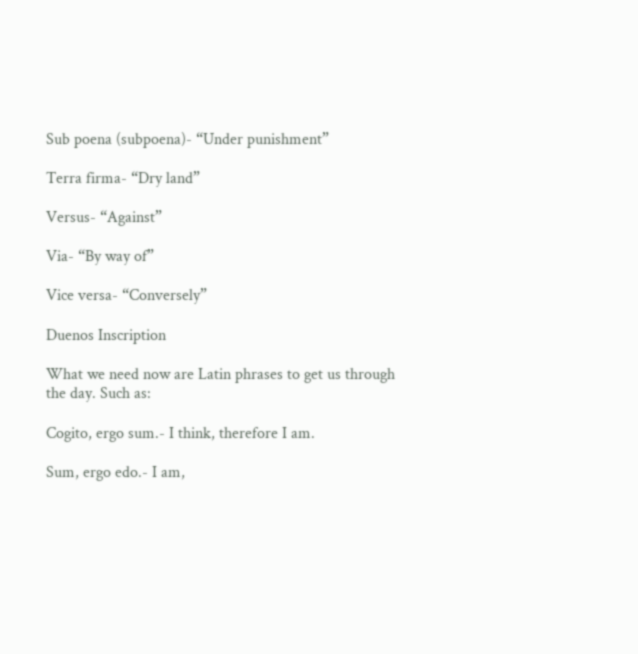Sub poena (subpoena)- “Under punishment”

Terra firma- “Dry land”

Versus- “Against”

Via- “By way of”

Vice versa- “Conversely”

Duenos Inscription

What we need now are Latin phrases to get us through the day. Such as:

Cogito, ergo sum.- I think, therefore I am.

Sum, ergo edo.- I am,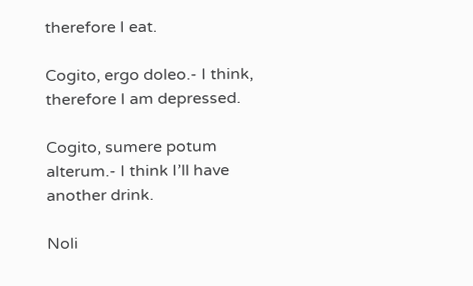therefore I eat.

Cogito, ergo doleo.- I think, therefore I am depressed.

Cogito, sumere potum alterum.- I think I’ll have another drink.

Noli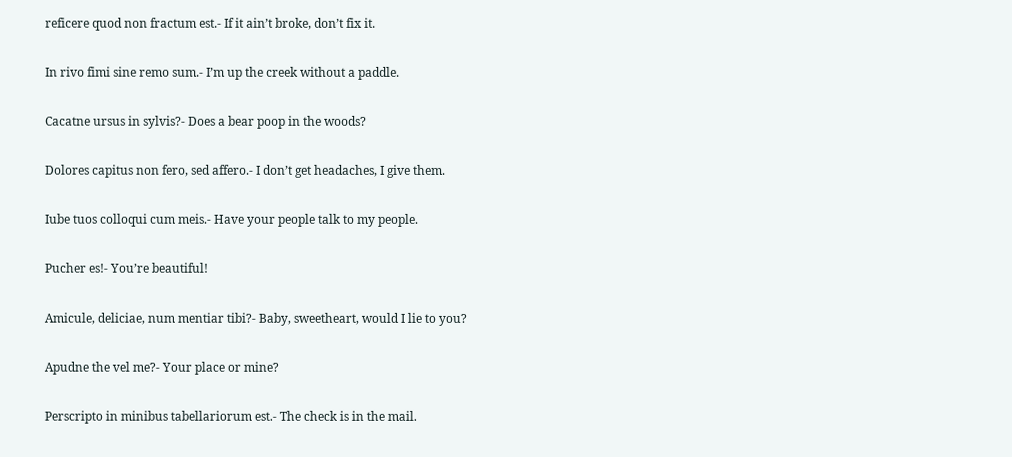reficere quod non fractum est.- If it ain’t broke, don’t fix it.

In rivo fimi sine remo sum.- I’m up the creek without a paddle.

Cacatne ursus in sylvis?- Does a bear poop in the woods?

Dolores capitus non fero, sed affero.- I don’t get headaches, I give them.

Iube tuos colloqui cum meis.- Have your people talk to my people.

Pucher es!- You’re beautiful!

Amicule, deliciae, num mentiar tibi?- Baby, sweetheart, would I lie to you?

Apudne the vel me?- Your place or mine?

Perscripto in minibus tabellariorum est.- The check is in the mail.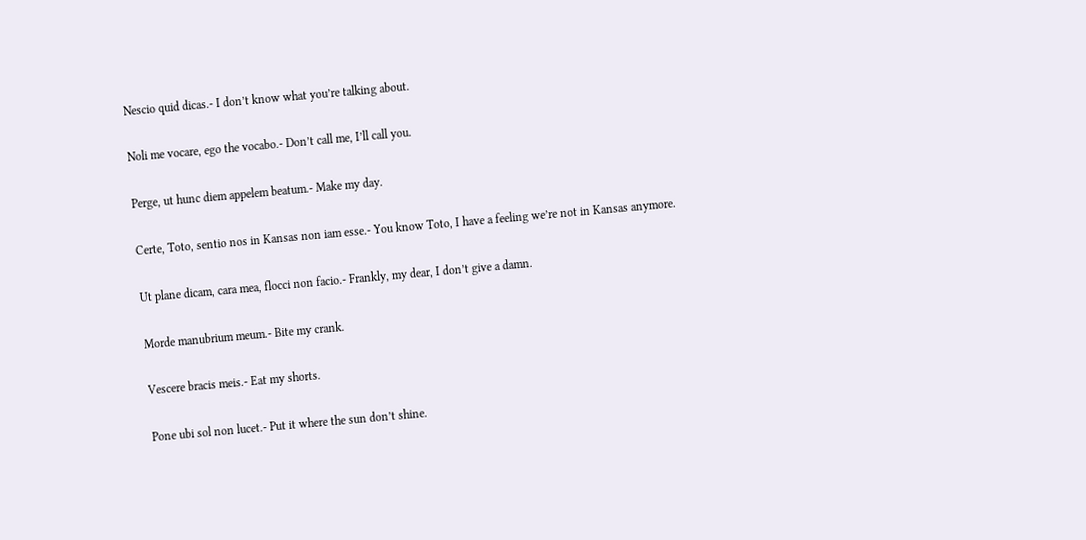Nescio quid dicas.- I don’t know what you’re talking about.

Noli me vocare, ego the vocabo.- Don’t call me, I’ll call you.

Perge, ut hunc diem appelem beatum.- Make my day.

Certe, Toto, sentio nos in Kansas non iam esse.- You know Toto, I have a feeling we’re not in Kansas anymore.

Ut plane dicam, cara mea, flocci non facio.- Frankly, my dear, I don’t give a damn.

Morde manubrium meum.- Bite my crank.

Vescere bracis meis.- Eat my shorts.

Pone ubi sol non lucet.- Put it where the sun don’t shine.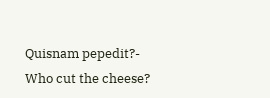Quisnam pepedit?- Who cut the cheese?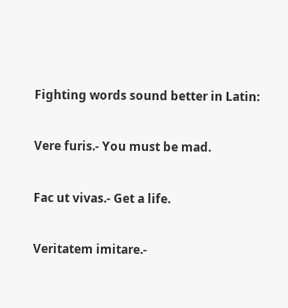Fighting words sound better in Latin:

Vere furis.- You must be mad.

Fac ut vivas.- Get a life.

Veritatem imitare.-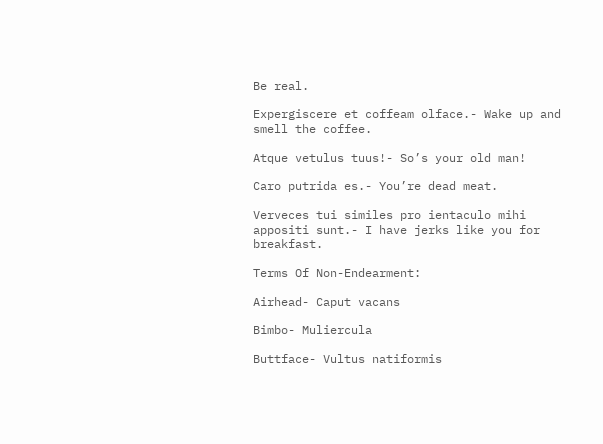Be real.

Expergiscere et coffeam olface.- Wake up and smell the coffee.

Atque vetulus tuus!- So’s your old man!

Caro putrida es.- You’re dead meat.

Verveces tui similes pro ientaculo mihi appositi sunt.- I have jerks like you for breakfast.

Terms Of Non-Endearment:

Airhead- Caput vacans

Bimbo- Muliercula

Buttface- Vultus natiformis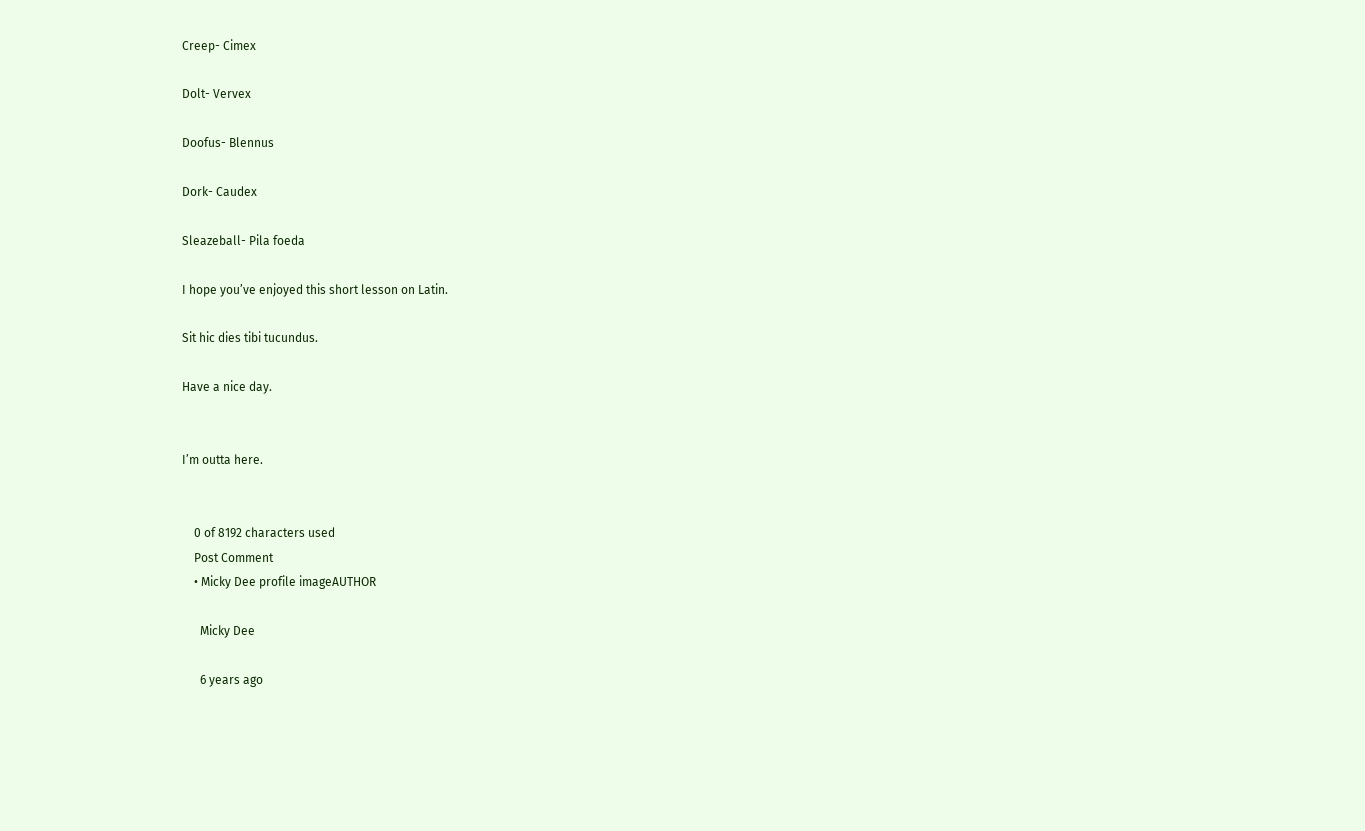Creep- Cimex

Dolt- Vervex

Doofus- Blennus

Dork- Caudex

Sleazeball- Pila foeda

I hope you’ve enjoyed this short lesson on Latin.

Sit hic dies tibi tucundus.

Have a nice day.


I’m outta here.


    0 of 8192 characters used
    Post Comment
    • Micky Dee profile imageAUTHOR

      Micky Dee

      6 years ago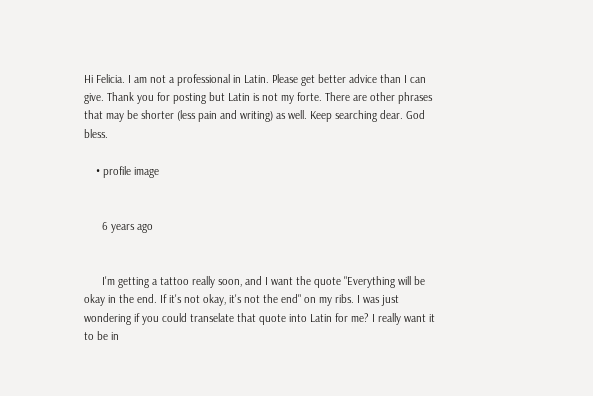Hi Felicia. I am not a professional in Latin. Please get better advice than I can give. Thank you for posting but Latin is not my forte. There are other phrases that may be shorter (less pain and writing) as well. Keep searching dear. God bless.

    • profile image


      6 years ago


      I'm getting a tattoo really soon, and I want the quote "Everything will be okay in the end. If it's not okay, it's not the end" on my ribs. I was just wondering if you could transelate that quote into Latin for me? I really want it to be in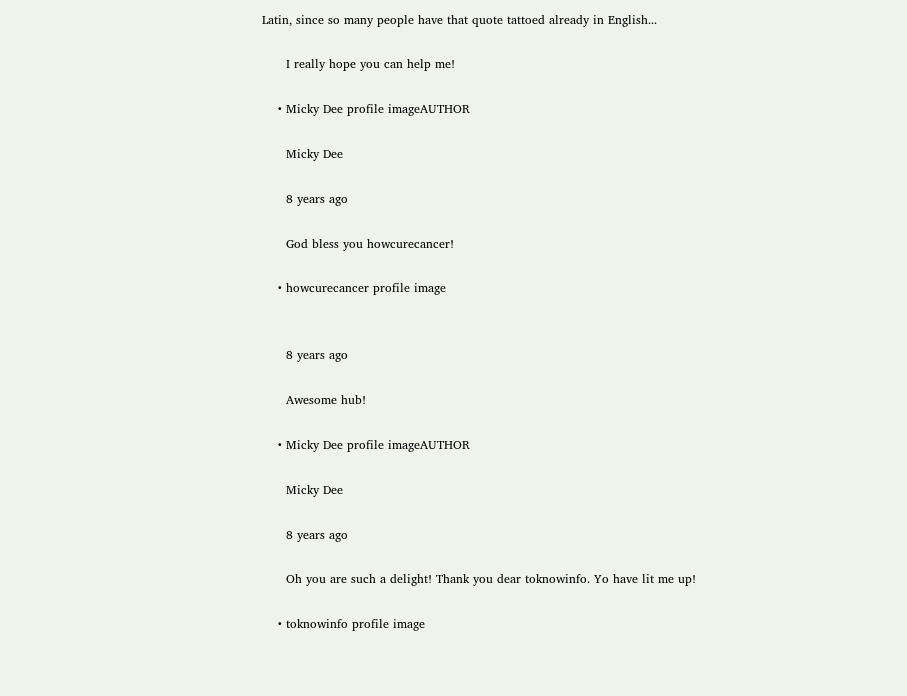Latin, since so many people have that quote tattoed already in English...

      I really hope you can help me!

    • Micky Dee profile imageAUTHOR

      Micky Dee

      8 years ago

      God bless you howcurecancer!

    • howcurecancer profile image


      8 years ago

      Awesome hub!

    • Micky Dee profile imageAUTHOR

      Micky Dee

      8 years ago

      Oh you are such a delight! Thank you dear toknowinfo. Yo have lit me up!

    • toknowinfo profile image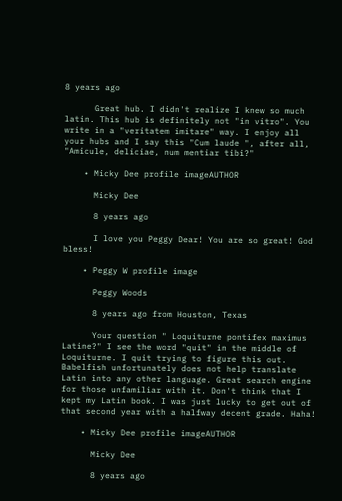8 years ago

      Great hub. I didn't realize I knew so much latin. This hub is definitely not "in vitro". You write in a "veritatem imitare" way. I enjoy all your hubs and I say this "Cum laude ", after all, "Amicule, deliciae, num mentiar tibi?"

    • Micky Dee profile imageAUTHOR

      Micky Dee

      8 years ago

      I love you Peggy Dear! You are so great! God bless!

    • Peggy W profile image

      Peggy Woods

      8 years ago from Houston, Texas

      Your question " Loquiturne pontifex maximus Latine?" I see the word "quit" in the middle of Loquiturne. I quit trying to figure this out. Babelfish unfortunately does not help translate Latin into any other language. Great search engine for those unfamiliar with it. Don't think that I kept my Latin book. I was just lucky to get out of that second year with a halfway decent grade. Haha!

    • Micky Dee profile imageAUTHOR

      Micky Dee

      8 years ago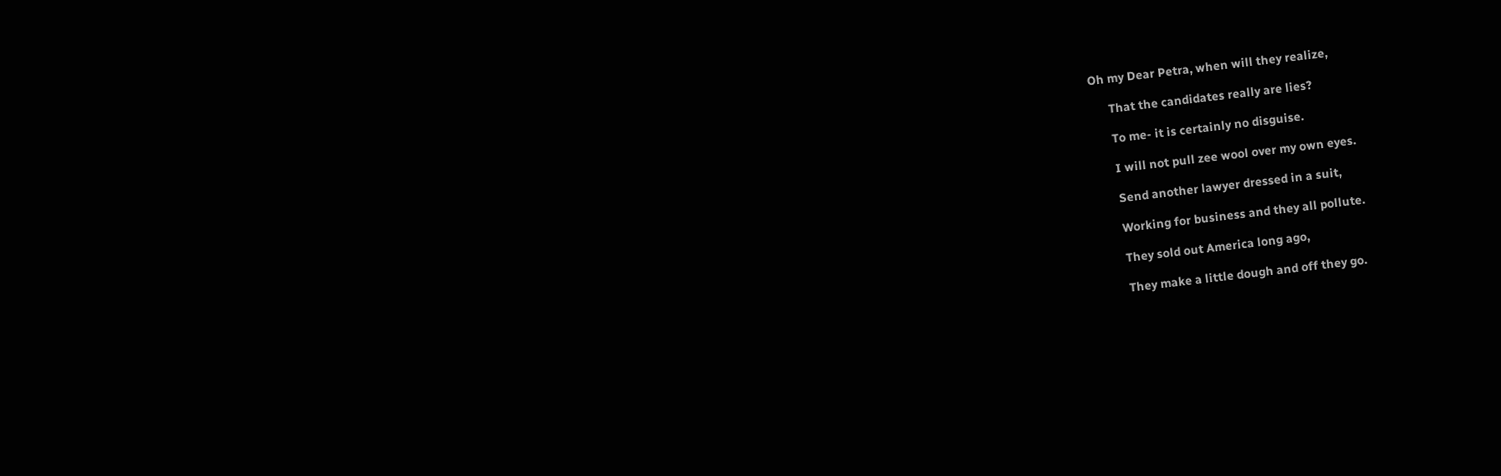Oh my Dear Petra, when will they realize,

      That the candidates really are lies?

      To me- it is certainly no disguise.

      I will not pull zee wool over my own eyes.

      Send another lawyer dressed in a suit,

      Working for business and they all pollute.

      They sold out America long ago,

      They make a little dough and off they go.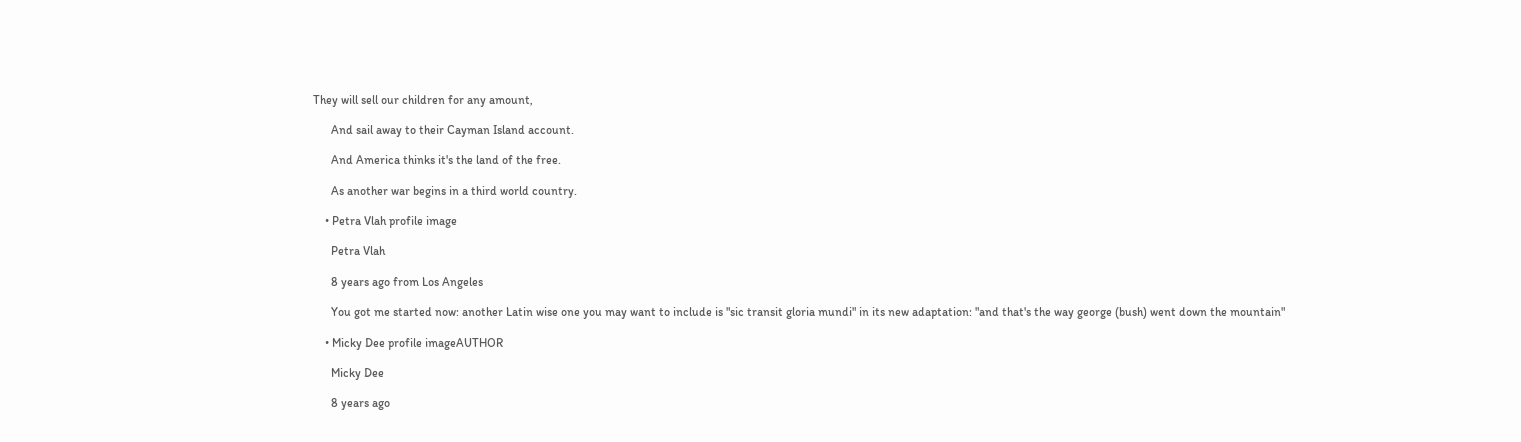They will sell our children for any amount,

      And sail away to their Cayman Island account.

      And America thinks it's the land of the free.

      As another war begins in a third world country.

    • Petra Vlah profile image

      Petra Vlah

      8 years ago from Los Angeles

      You got me started now: another Latin wise one you may want to include is "sic transit gloria mundi" in its new adaptation: "and that's the way george (bush) went down the mountain"

    • Micky Dee profile imageAUTHOR

      Micky Dee

      8 years ago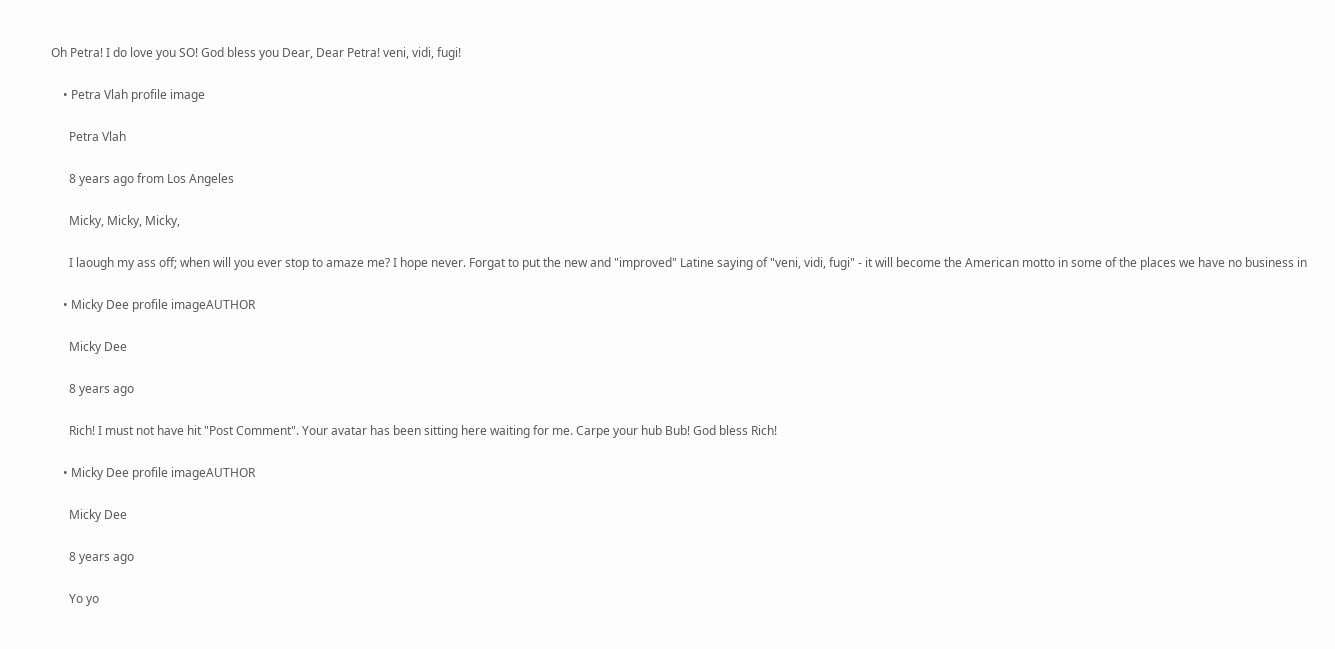Oh Petra! I do love you SO! God bless you Dear, Dear Petra! veni, vidi, fugi!

    • Petra Vlah profile image

      Petra Vlah

      8 years ago from Los Angeles

      Micky, Micky, Micky,

      I laough my ass off; when will you ever stop to amaze me? I hope never. Forgat to put the new and "improved" Latine saying of "veni, vidi, fugi" - it will become the American motto in some of the places we have no business in

    • Micky Dee profile imageAUTHOR

      Micky Dee

      8 years ago

      Rich! I must not have hit "Post Comment". Your avatar has been sitting here waiting for me. Carpe your hub Bub! God bless Rich!

    • Micky Dee profile imageAUTHOR

      Micky Dee

      8 years ago

      Yo yo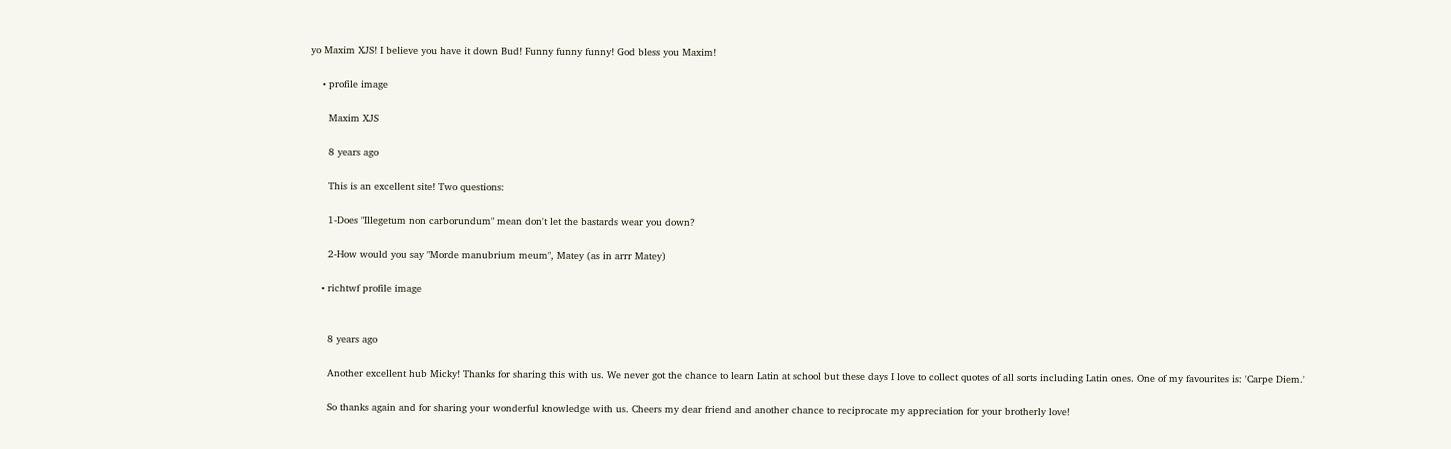yo Maxim XJS! I believe you have it down Bud! Funny funny funny! God bless you Maxim!

    • profile image

      Maxim XJS

      8 years ago

      This is an excellent site! Two questions:

      1-Does "Illegetum non carborundum" mean don't let the bastards wear you down?

      2-How would you say "Morde manubrium meum", Matey (as in arrr Matey)

    • richtwf profile image


      8 years ago

      Another excellent hub Micky! Thanks for sharing this with us. We never got the chance to learn Latin at school but these days I love to collect quotes of all sorts including Latin ones. One of my favourites is: 'Carpe Diem.'

      So thanks again and for sharing your wonderful knowledge with us. Cheers my dear friend and another chance to reciprocate my appreciation for your brotherly love!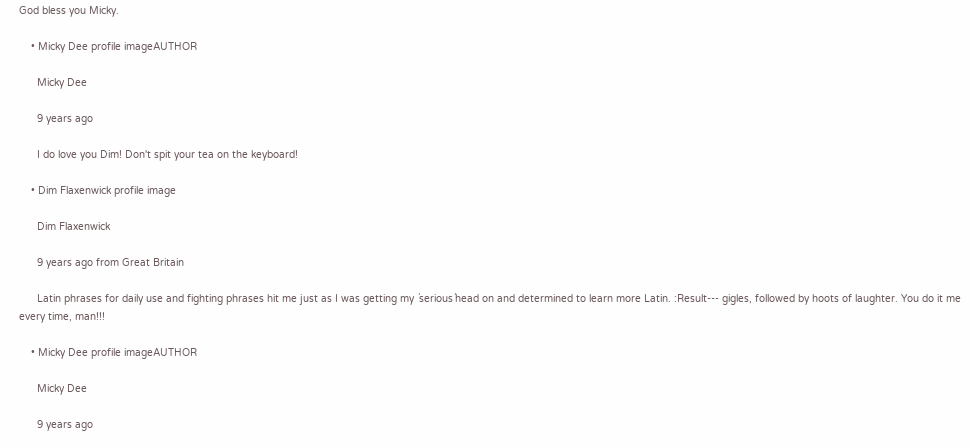God bless you Micky.

    • Micky Dee profile imageAUTHOR

      Micky Dee

      9 years ago

      I do love you Dim! Don't spit your tea on the keyboard!

    • Dim Flaxenwick profile image

      Dim Flaxenwick

      9 years ago from Great Britain

      Latin phrases for daily use and fighting phrases hit me just as I was getting my ´serious´head on and determined to learn more Latin. :Result--- gigles, followed by hoots of laughter. You do it me every time, man!!!

    • Micky Dee profile imageAUTHOR

      Micky Dee

      9 years ago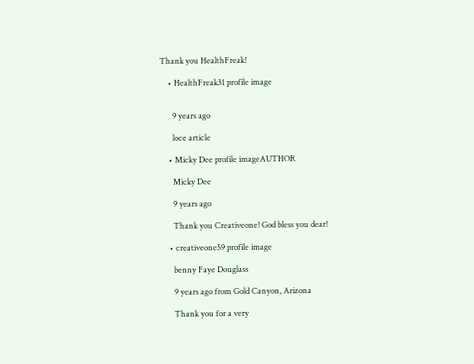Thank you HealthFreak!

    • HealthFreak31 profile image


      9 years ago

      loce article

    • Micky Dee profile imageAUTHOR

      Micky Dee

      9 years ago

      Thank you Creativeone! God bless you dear!

    • creativeone59 profile image

      benny Faye Douglass

      9 years ago from Gold Canyon, Arizona

      Thank you for a very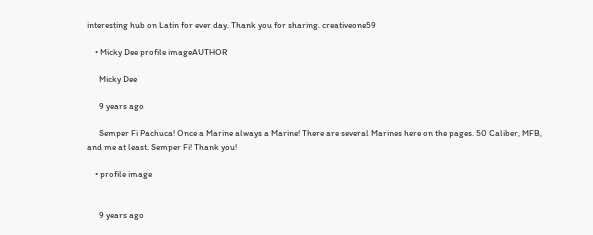interesting hub on Latin for ever day. Thank you for sharing. creativeone59

    • Micky Dee profile imageAUTHOR

      Micky Dee

      9 years ago

      Semper Fi Pachuca! Once a Marine always a Marine! There are several Marines here on the pages. 50 Caliber, MFB, and me at least. Semper Fi! Thank you!

    • profile image


      9 years ago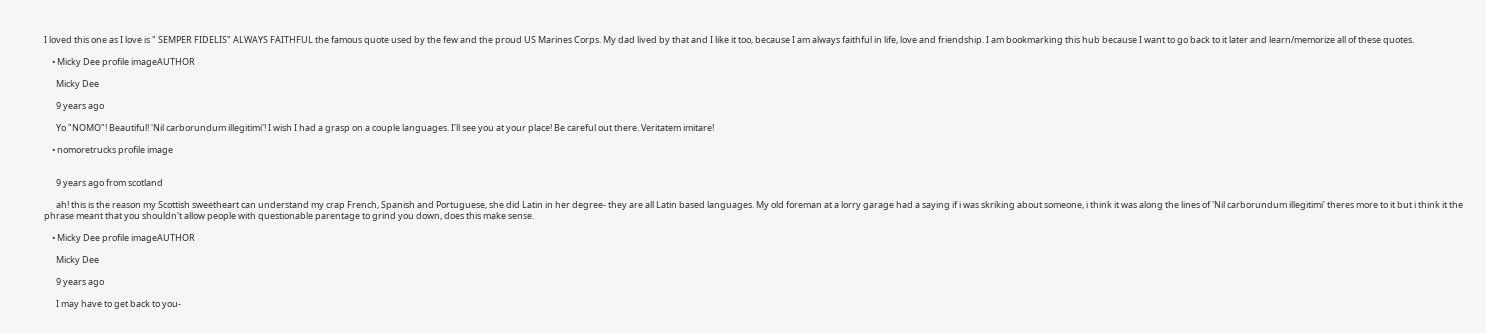I loved this one as I love is " SEMPER FIDELIS" ALWAYS FAITHFUL the famous quote used by the few and the proud US Marines Corps. My dad lived by that and I like it too, because I am always faithful in life, love and friendship. I am bookmarking this hub because I want to go back to it later and learn/memorize all of these quotes.

    • Micky Dee profile imageAUTHOR

      Micky Dee

      9 years ago

      Yo "NOMO"! Beautiful! 'Nil carborundum illegitimi'! I wish I had a grasp on a couple languages. I'll see you at your place! Be careful out there. Veritatem imitare!

    • nomoretrucks profile image


      9 years ago from scotland

      ah! this is the reason my Scottish sweetheart can understand my crap French, Spanish and Portuguese, she did Latin in her degree- they are all Latin based languages. My old foreman at a lorry garage had a saying if i was skriking about someone, i think it was along the lines of 'Nil carborundum illegitimi' theres more to it but i think it the phrase meant that you shouldn't allow people with questionable parentage to grind you down, does this make sense.

    • Micky Dee profile imageAUTHOR

      Micky Dee

      9 years ago

      I may have to get back to you-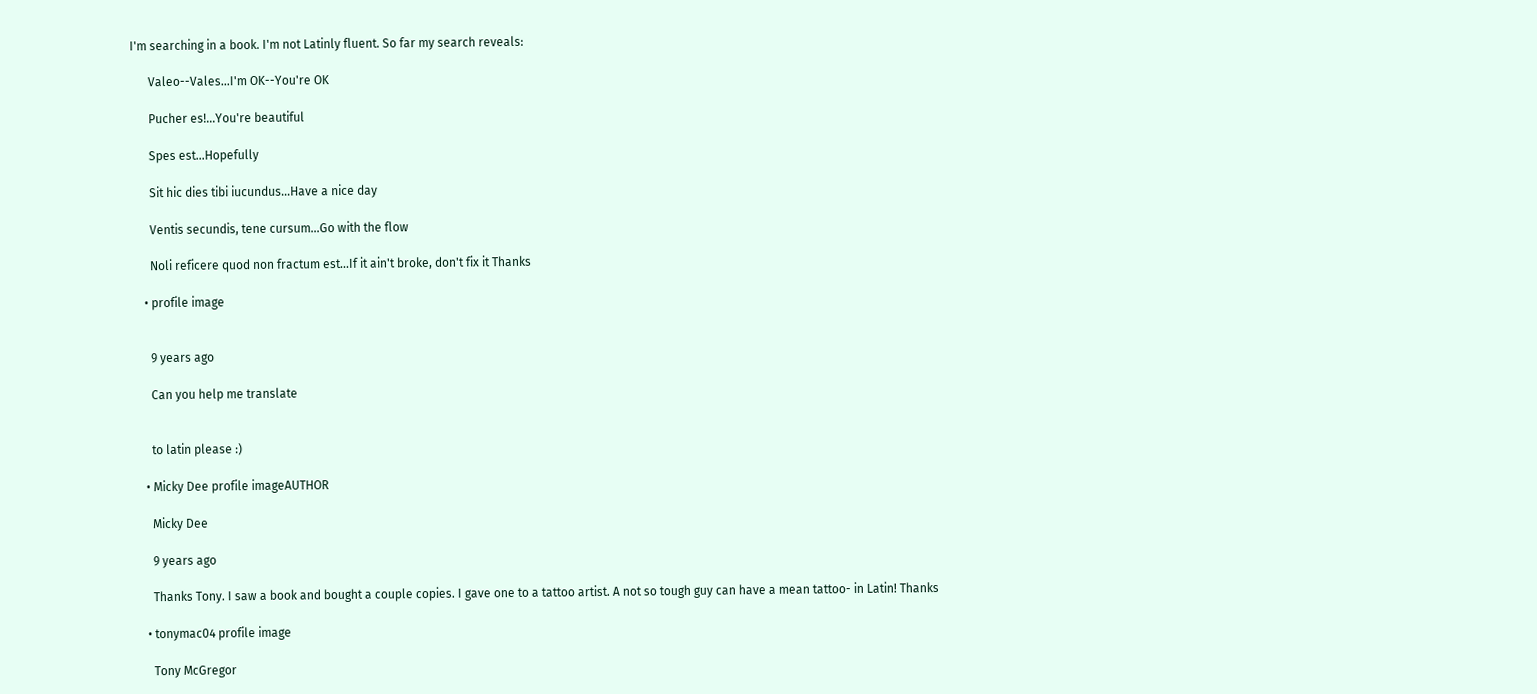I'm searching in a book. I'm not Latinly fluent. So far my search reveals:

      Valeo--Vales...I'm OK--You're OK

      Pucher es!...You're beautiful

      Spes est...Hopefully

      Sit hic dies tibi iucundus...Have a nice day

      Ventis secundis, tene cursum...Go with the flow

      Noli reficere quod non fractum est...If it ain't broke, don't fix it Thanks

    • profile image


      9 years ago

      Can you help me translate


      to latin please :)

    • Micky Dee profile imageAUTHOR

      Micky Dee

      9 years ago

      Thanks Tony. I saw a book and bought a couple copies. I gave one to a tattoo artist. A not so tough guy can have a mean tattoo- in Latin! Thanks

    • tonymac04 profile image

      Tony McGregor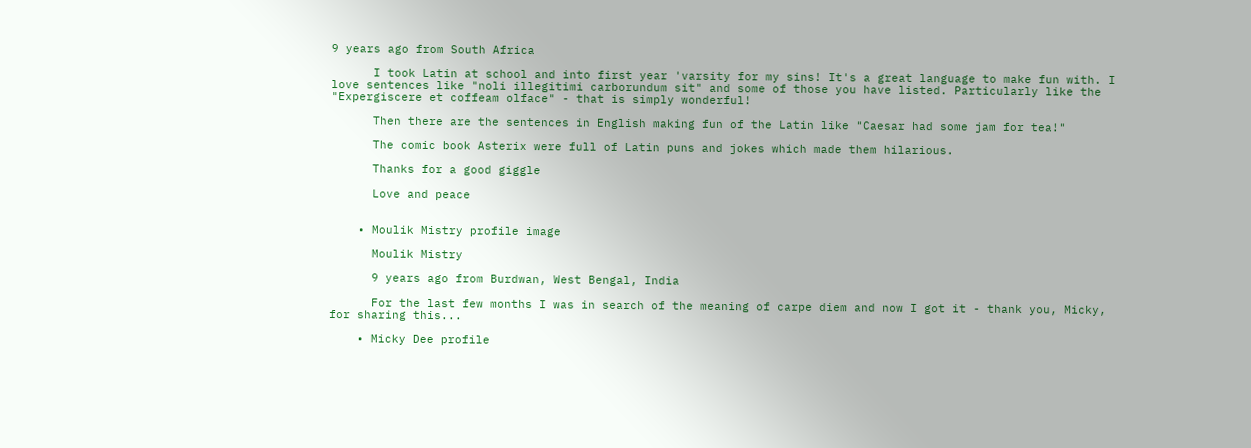9 years ago from South Africa

      I took Latin at school and into first year 'varsity for my sins! It's a great language to make fun with. I love sentences like "noli illegitimi carborundum sit" and some of those you have listed. Particularly like the "Expergiscere et coffeam olface" - that is simply wonderful!

      Then there are the sentences in English making fun of the Latin like "Caesar had some jam for tea!"

      The comic book Asterix were full of Latin puns and jokes which made them hilarious.

      Thanks for a good giggle

      Love and peace


    • Moulik Mistry profile image

      Moulik Mistry

      9 years ago from Burdwan, West Bengal, India

      For the last few months I was in search of the meaning of carpe diem and now I got it - thank you, Micky, for sharing this...

    • Micky Dee profile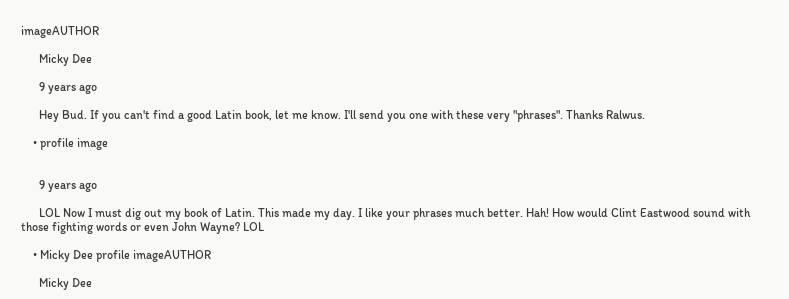imageAUTHOR

      Micky Dee

      9 years ago

      Hey Bud. If you can't find a good Latin book, let me know. I'll send you one with these very "phrases". Thanks Ralwus.

    • profile image


      9 years ago

      LOL Now I must dig out my book of Latin. This made my day. I like your phrases much better. Hah! How would Clint Eastwood sound with those fighting words or even John Wayne? LOL

    • Micky Dee profile imageAUTHOR

      Micky Dee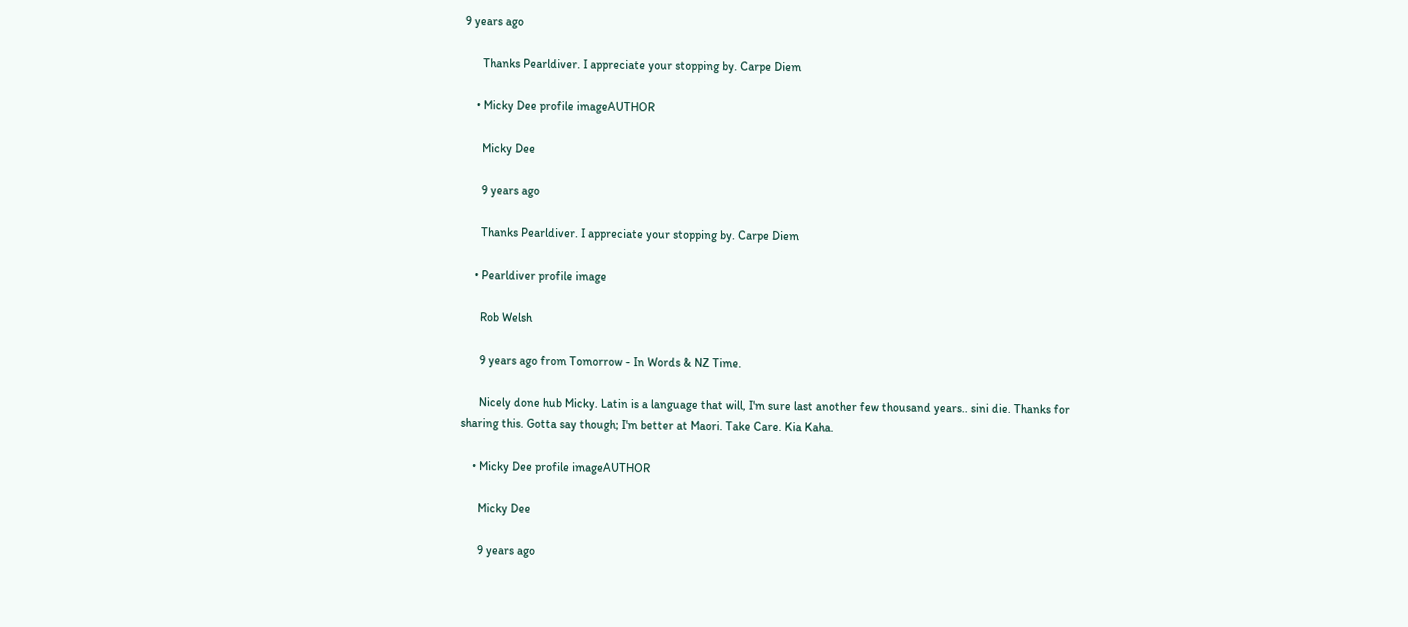9 years ago

      Thanks Pearldiver. I appreciate your stopping by. Carpe Diem

    • Micky Dee profile imageAUTHOR

      Micky Dee

      9 years ago

      Thanks Pearldiver. I appreciate your stopping by. Carpe Diem

    • Pearldiver profile image

      Rob Welsh

      9 years ago from Tomorrow - In Words & NZ Time.

      Nicely done hub Micky. Latin is a language that will, I'm sure last another few thousand years.. sini die. Thanks for sharing this. Gotta say though; I'm better at Maori. Take Care. Kia Kaha.

    • Micky Dee profile imageAUTHOR

      Micky Dee

      9 years ago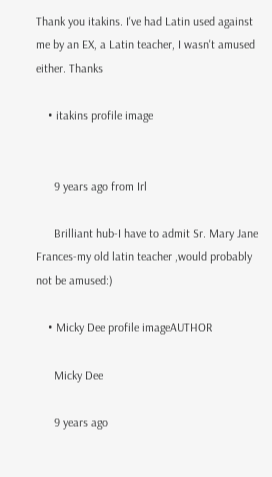Thank you itakins. I've had Latin used against me by an EX, a Latin teacher, I wasn't amused either. Thanks

    • itakins profile image


      9 years ago from Irl

      Brilliant hub-I have to admit Sr. Mary Jane Frances-my old latin teacher ,would probably not be amused:)

    • Micky Dee profile imageAUTHOR

      Micky Dee

      9 years ago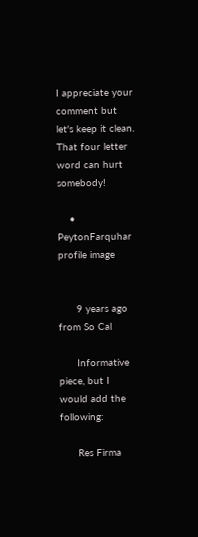I appreciate your comment but let's keep it clean. That four letter word can hurt somebody!

    • PeytonFarquhar profile image


      9 years ago from So Cal

      Informative piece, but I would add the following:

      Res Firma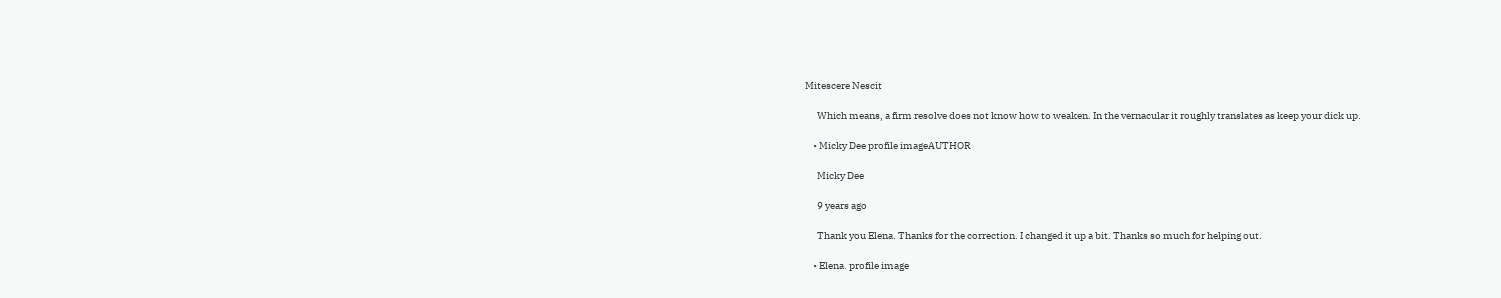Mitescere Nescit

      Which means, a firm resolve does not know how to weaken. In the vernacular it roughly translates as keep your dick up.

    • Micky Dee profile imageAUTHOR

      Micky Dee

      9 years ago

      Thank you Elena. Thanks for the correction. I changed it up a bit. Thanks so much for helping out.

    • Elena. profile image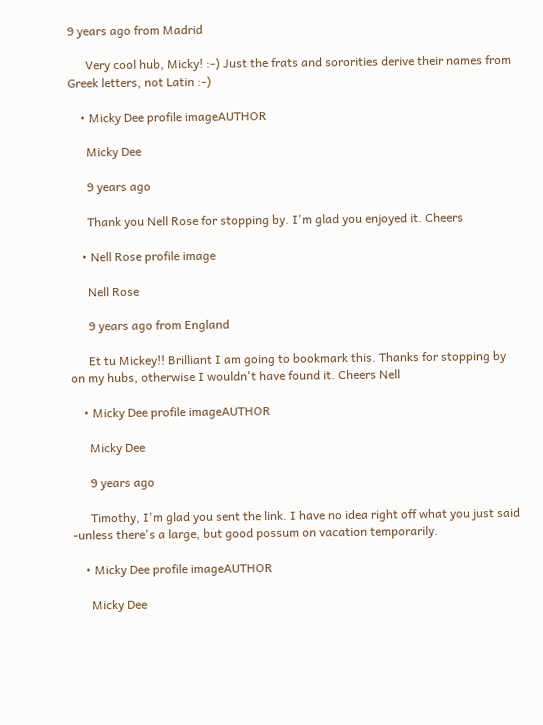9 years ago from Madrid

      Very cool hub, Micky! :-) Just the frats and sororities derive their names from Greek letters, not Latin :-)

    • Micky Dee profile imageAUTHOR

      Micky Dee

      9 years ago

      Thank you Nell Rose for stopping by. I'm glad you enjoyed it. Cheers

    • Nell Rose profile image

      Nell Rose

      9 years ago from England

      Et tu Mickey!! Brilliant I am going to bookmark this. Thanks for stopping by on my hubs, otherwise I wouldn't have found it. Cheers Nell

    • Micky Dee profile imageAUTHOR

      Micky Dee

      9 years ago

      Timothy, I'm glad you sent the link. I have no idea right off what you just said -unless there's a large, but good possum on vacation temporarily.

    • Micky Dee profile imageAUTHOR

      Micky Dee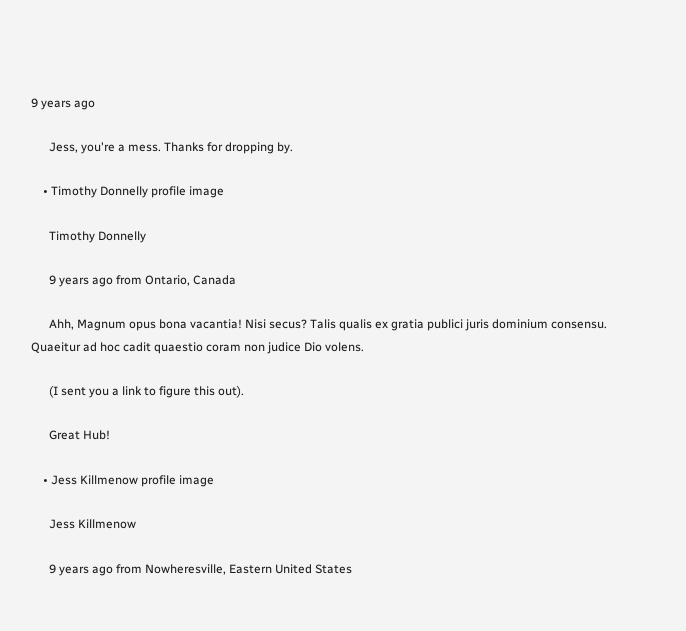9 years ago

      Jess, you're a mess. Thanks for dropping by.

    • Timothy Donnelly profile image

      Timothy Donnelly

      9 years ago from Ontario, Canada

      Ahh, Magnum opus bona vacantia! Nisi secus? Talis qualis ex gratia publici juris dominium consensu. Quaeitur ad hoc cadit quaestio coram non judice Dio volens.

      (I sent you a link to figure this out).

      Great Hub!

    • Jess Killmenow profile image

      Jess Killmenow

      9 years ago from Nowheresville, Eastern United States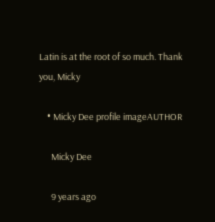Latin is at the root of so much. Thank you, Micky

    • Micky Dee profile imageAUTHOR

      Micky Dee

      9 years ago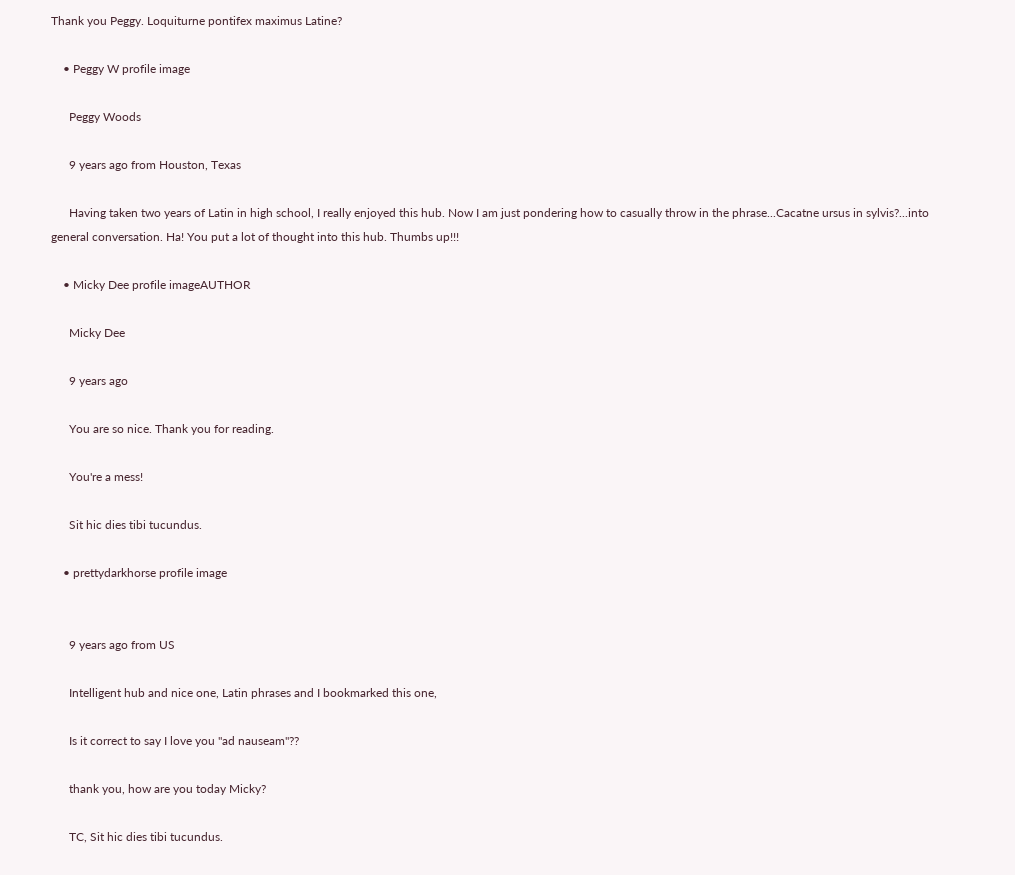Thank you Peggy. Loquiturne pontifex maximus Latine?

    • Peggy W profile image

      Peggy Woods

      9 years ago from Houston, Texas

      Having taken two years of Latin in high school, I really enjoyed this hub. Now I am just pondering how to casually throw in the phrase...Cacatne ursus in sylvis?...into general conversation. Ha! You put a lot of thought into this hub. Thumbs up!!!

    • Micky Dee profile imageAUTHOR

      Micky Dee

      9 years ago

      You are so nice. Thank you for reading.

      You're a mess!

      Sit hic dies tibi tucundus.

    • prettydarkhorse profile image


      9 years ago from US

      Intelligent hub and nice one, Latin phrases and I bookmarked this one,

      Is it correct to say I love you "ad nauseam"??

      thank you, how are you today Micky?

      TC, Sit hic dies tibi tucundus.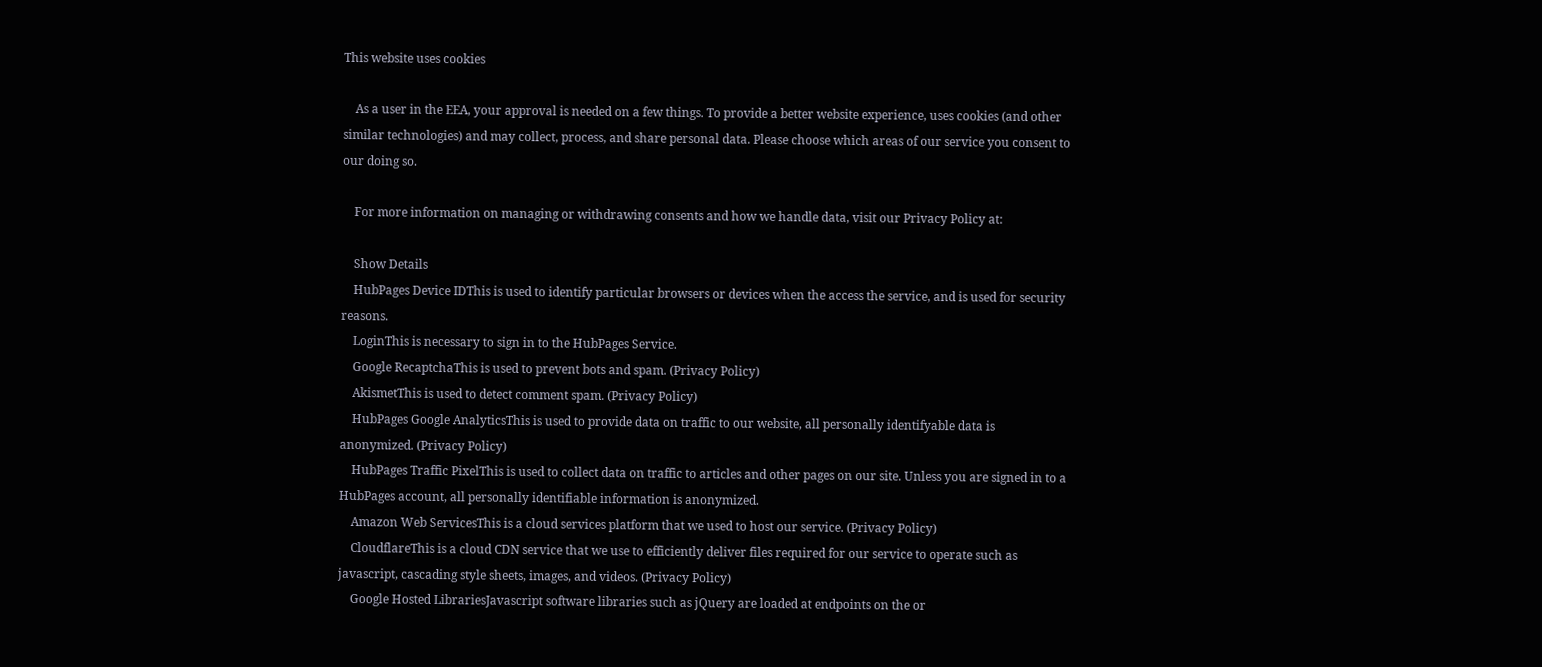This website uses cookies

    As a user in the EEA, your approval is needed on a few things. To provide a better website experience, uses cookies (and other similar technologies) and may collect, process, and share personal data. Please choose which areas of our service you consent to our doing so.

    For more information on managing or withdrawing consents and how we handle data, visit our Privacy Policy at:

    Show Details
    HubPages Device IDThis is used to identify particular browsers or devices when the access the service, and is used for security reasons.
    LoginThis is necessary to sign in to the HubPages Service.
    Google RecaptchaThis is used to prevent bots and spam. (Privacy Policy)
    AkismetThis is used to detect comment spam. (Privacy Policy)
    HubPages Google AnalyticsThis is used to provide data on traffic to our website, all personally identifyable data is anonymized. (Privacy Policy)
    HubPages Traffic PixelThis is used to collect data on traffic to articles and other pages on our site. Unless you are signed in to a HubPages account, all personally identifiable information is anonymized.
    Amazon Web ServicesThis is a cloud services platform that we used to host our service. (Privacy Policy)
    CloudflareThis is a cloud CDN service that we use to efficiently deliver files required for our service to operate such as javascript, cascading style sheets, images, and videos. (Privacy Policy)
    Google Hosted LibrariesJavascript software libraries such as jQuery are loaded at endpoints on the or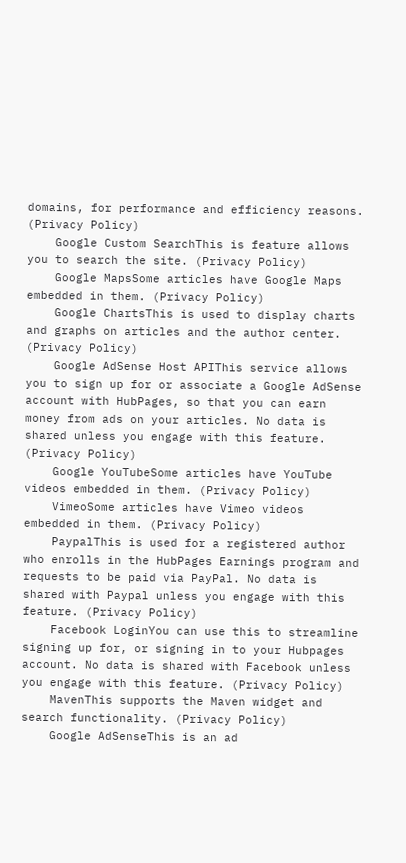domains, for performance and efficiency reasons. (Privacy Policy)
    Google Custom SearchThis is feature allows you to search the site. (Privacy Policy)
    Google MapsSome articles have Google Maps embedded in them. (Privacy Policy)
    Google ChartsThis is used to display charts and graphs on articles and the author center. (Privacy Policy)
    Google AdSense Host APIThis service allows you to sign up for or associate a Google AdSense account with HubPages, so that you can earn money from ads on your articles. No data is shared unless you engage with this feature. (Privacy Policy)
    Google YouTubeSome articles have YouTube videos embedded in them. (Privacy Policy)
    VimeoSome articles have Vimeo videos embedded in them. (Privacy Policy)
    PaypalThis is used for a registered author who enrolls in the HubPages Earnings program and requests to be paid via PayPal. No data is shared with Paypal unless you engage with this feature. (Privacy Policy)
    Facebook LoginYou can use this to streamline signing up for, or signing in to your Hubpages account. No data is shared with Facebook unless you engage with this feature. (Privacy Policy)
    MavenThis supports the Maven widget and search functionality. (Privacy Policy)
    Google AdSenseThis is an ad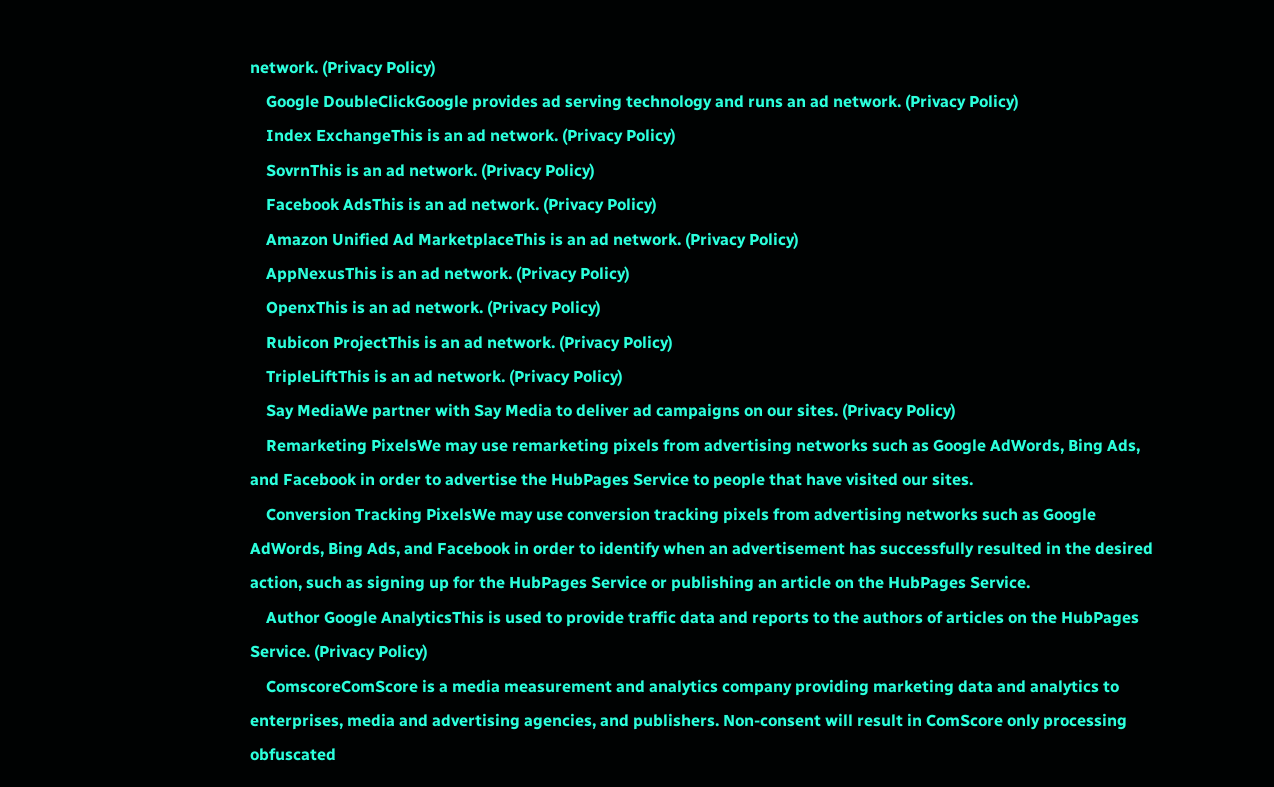network. (Privacy Policy)
    Google DoubleClickGoogle provides ad serving technology and runs an ad network. (Privacy Policy)
    Index ExchangeThis is an ad network. (Privacy Policy)
    SovrnThis is an ad network. (Privacy Policy)
    Facebook AdsThis is an ad network. (Privacy Policy)
    Amazon Unified Ad MarketplaceThis is an ad network. (Privacy Policy)
    AppNexusThis is an ad network. (Privacy Policy)
    OpenxThis is an ad network. (Privacy Policy)
    Rubicon ProjectThis is an ad network. (Privacy Policy)
    TripleLiftThis is an ad network. (Privacy Policy)
    Say MediaWe partner with Say Media to deliver ad campaigns on our sites. (Privacy Policy)
    Remarketing PixelsWe may use remarketing pixels from advertising networks such as Google AdWords, Bing Ads, and Facebook in order to advertise the HubPages Service to people that have visited our sites.
    Conversion Tracking PixelsWe may use conversion tracking pixels from advertising networks such as Google AdWords, Bing Ads, and Facebook in order to identify when an advertisement has successfully resulted in the desired action, such as signing up for the HubPages Service or publishing an article on the HubPages Service.
    Author Google AnalyticsThis is used to provide traffic data and reports to the authors of articles on the HubPages Service. (Privacy Policy)
    ComscoreComScore is a media measurement and analytics company providing marketing data and analytics to enterprises, media and advertising agencies, and publishers. Non-consent will result in ComScore only processing obfuscated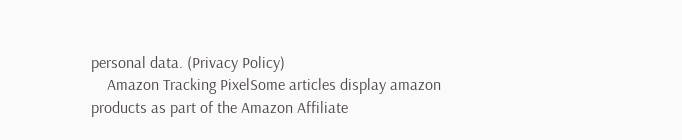personal data. (Privacy Policy)
    Amazon Tracking PixelSome articles display amazon products as part of the Amazon Affiliate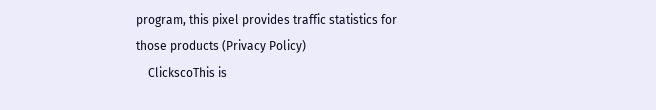program, this pixel provides traffic statistics for those products (Privacy Policy)
    ClickscoThis is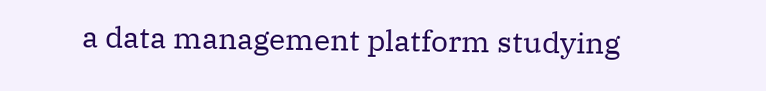a data management platform studying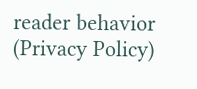reader behavior (Privacy Policy)